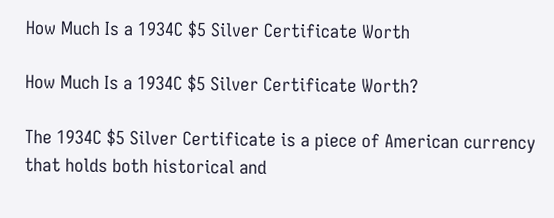How Much Is a 1934C $5 Silver Certificate Worth

How Much Is a 1934C $5 Silver Certificate Worth?

The 1934C $5 Silver Certificate is a piece of American currency that holds both historical and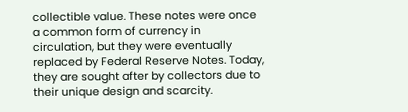collectible value. These notes were once a common form of currency in circulation, but they were eventually replaced by Federal Reserve Notes. Today, they are sought after by collectors due to their unique design and scarcity.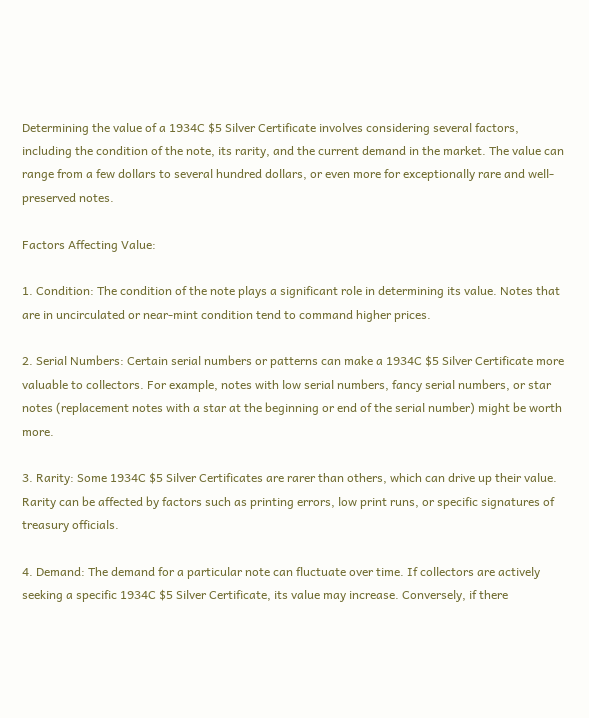Determining the value of a 1934C $5 Silver Certificate involves considering several factors, including the condition of the note, its rarity, and the current demand in the market. The value can range from a few dollars to several hundred dollars, or even more for exceptionally rare and well-preserved notes.

Factors Affecting Value:

1. Condition: The condition of the note plays a significant role in determining its value. Notes that are in uncirculated or near-mint condition tend to command higher prices.

2. Serial Numbers: Certain serial numbers or patterns can make a 1934C $5 Silver Certificate more valuable to collectors. For example, notes with low serial numbers, fancy serial numbers, or star notes (replacement notes with a star at the beginning or end of the serial number) might be worth more.

3. Rarity: Some 1934C $5 Silver Certificates are rarer than others, which can drive up their value. Rarity can be affected by factors such as printing errors, low print runs, or specific signatures of treasury officials.

4. Demand: The demand for a particular note can fluctuate over time. If collectors are actively seeking a specific 1934C $5 Silver Certificate, its value may increase. Conversely, if there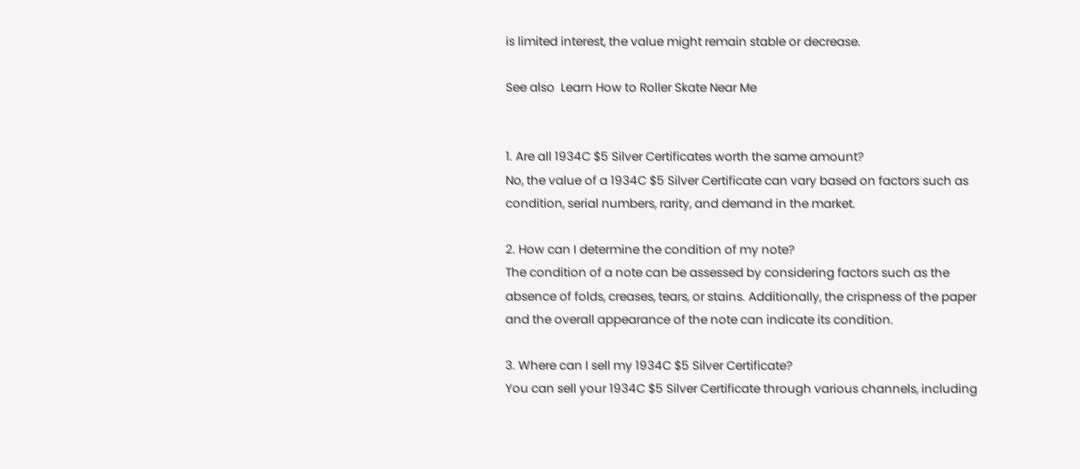is limited interest, the value might remain stable or decrease.

See also  Learn How to Roller Skate Near Me


1. Are all 1934C $5 Silver Certificates worth the same amount?
No, the value of a 1934C $5 Silver Certificate can vary based on factors such as condition, serial numbers, rarity, and demand in the market.

2. How can I determine the condition of my note?
The condition of a note can be assessed by considering factors such as the absence of folds, creases, tears, or stains. Additionally, the crispness of the paper and the overall appearance of the note can indicate its condition.

3. Where can I sell my 1934C $5 Silver Certificate?
You can sell your 1934C $5 Silver Certificate through various channels, including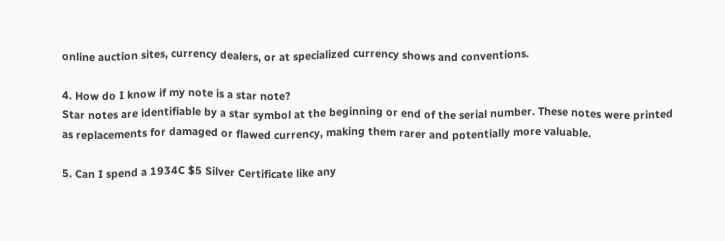online auction sites, currency dealers, or at specialized currency shows and conventions.

4. How do I know if my note is a star note?
Star notes are identifiable by a star symbol at the beginning or end of the serial number. These notes were printed as replacements for damaged or flawed currency, making them rarer and potentially more valuable.

5. Can I spend a 1934C $5 Silver Certificate like any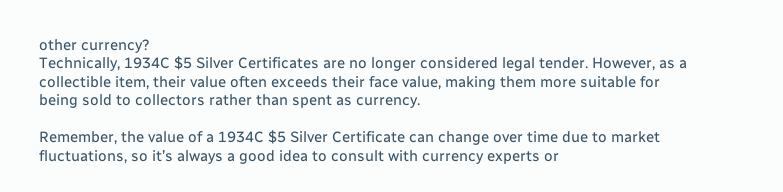other currency?
Technically, 1934C $5 Silver Certificates are no longer considered legal tender. However, as a collectible item, their value often exceeds their face value, making them more suitable for being sold to collectors rather than spent as currency.

Remember, the value of a 1934C $5 Silver Certificate can change over time due to market fluctuations, so it’s always a good idea to consult with currency experts or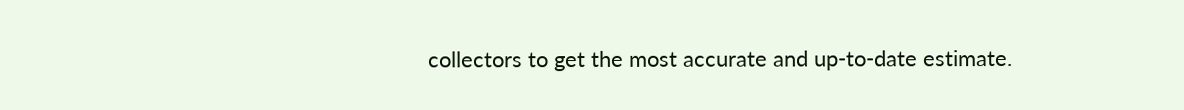collectors to get the most accurate and up-to-date estimate.